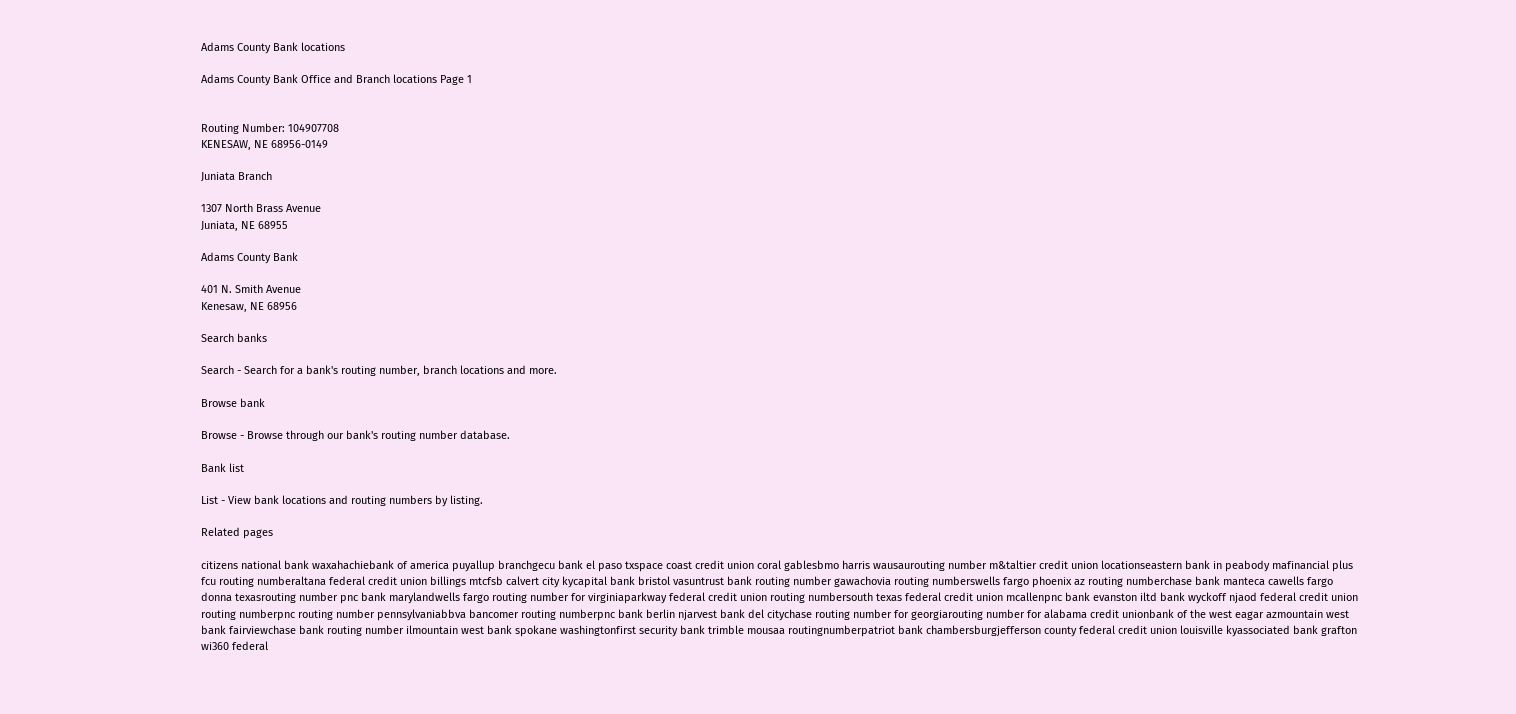Adams County Bank locations

Adams County Bank Office and Branch locations Page 1


Routing Number: 104907708
KENESAW, NE 68956-0149

Juniata Branch

1307 North Brass Avenue
Juniata, NE 68955

Adams County Bank

401 N. Smith Avenue
Kenesaw, NE 68956

Search banks

Search - Search for a bank's routing number, branch locations and more.

Browse bank

Browse - Browse through our bank's routing number database.

Bank list

List - View bank locations and routing numbers by listing.

Related pages

citizens national bank waxahachiebank of america puyallup branchgecu bank el paso txspace coast credit union coral gablesbmo harris wausaurouting number m&taltier credit union locationseastern bank in peabody mafinancial plus fcu routing numberaltana federal credit union billings mtcfsb calvert city kycapital bank bristol vasuntrust bank routing number gawachovia routing numberswells fargo phoenix az routing numberchase bank manteca cawells fargo donna texasrouting number pnc bank marylandwells fargo routing number for virginiaparkway federal credit union routing numbersouth texas federal credit union mcallenpnc bank evanston iltd bank wyckoff njaod federal credit union routing numberpnc routing number pennsylvaniabbva bancomer routing numberpnc bank berlin njarvest bank del citychase routing number for georgiarouting number for alabama credit unionbank of the west eagar azmountain west bank fairviewchase bank routing number ilmountain west bank spokane washingtonfirst security bank trimble mousaa routingnumberpatriot bank chambersburgjefferson county federal credit union louisville kyassociated bank grafton wi360 federal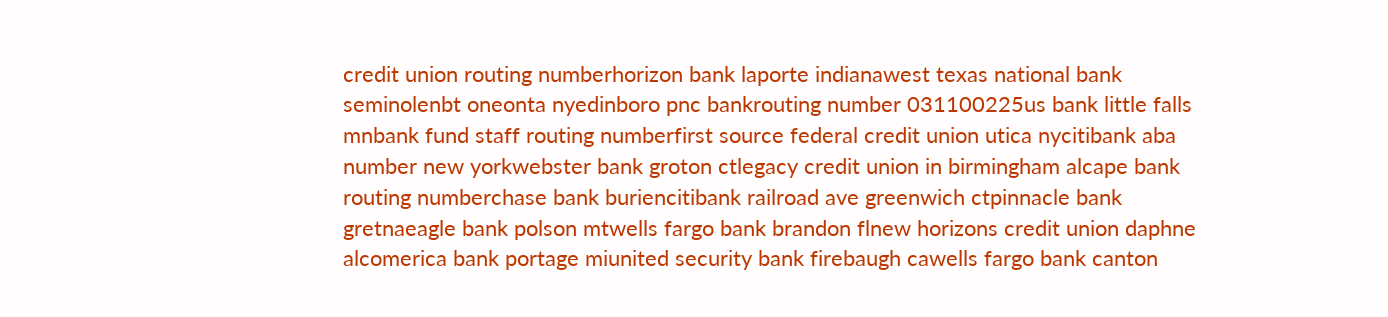credit union routing numberhorizon bank laporte indianawest texas national bank seminolenbt oneonta nyedinboro pnc bankrouting number 031100225us bank little falls mnbank fund staff routing numberfirst source federal credit union utica nycitibank aba number new yorkwebster bank groton ctlegacy credit union in birmingham alcape bank routing numberchase bank buriencitibank railroad ave greenwich ctpinnacle bank gretnaeagle bank polson mtwells fargo bank brandon flnew horizons credit union daphne alcomerica bank portage miunited security bank firebaugh cawells fargo bank canton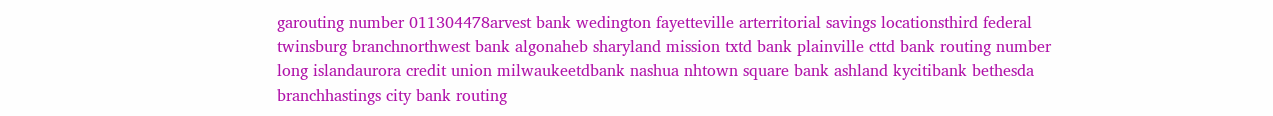garouting number 011304478arvest bank wedington fayetteville arterritorial savings locationsthird federal twinsburg branchnorthwest bank algonaheb sharyland mission txtd bank plainville cttd bank routing number long islandaurora credit union milwaukeetdbank nashua nhtown square bank ashland kycitibank bethesda branchhastings city bank routing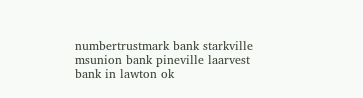numbertrustmark bank starkville msunion bank pineville laarvest bank in lawton ok